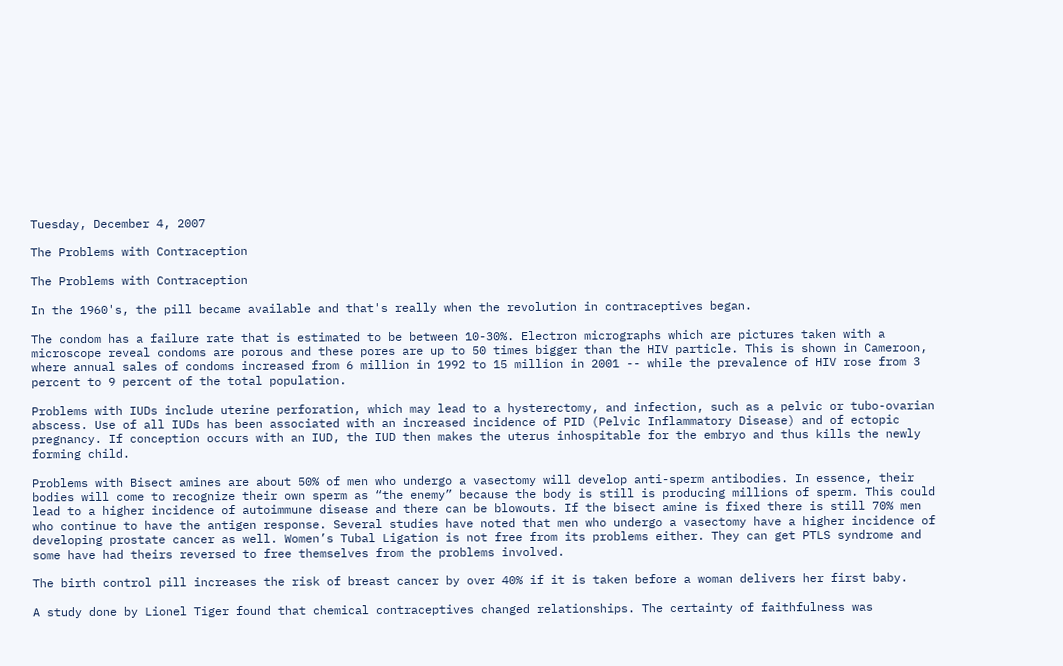Tuesday, December 4, 2007

The Problems with Contraception

The Problems with Contraception

In the 1960's, the pill became available and that's really when the revolution in contraceptives began.

The condom has a failure rate that is estimated to be between 10-30%. Electron micrographs which are pictures taken with a microscope reveal condoms are porous and these pores are up to 50 times bigger than the HIV particle. This is shown in Cameroon, where annual sales of condoms increased from 6 million in 1992 to 15 million in 2001 -- while the prevalence of HIV rose from 3 percent to 9 percent of the total population.

Problems with IUDs include uterine perforation, which may lead to a hysterectomy, and infection, such as a pelvic or tubo-ovarian abscess. Use of all IUDs has been associated with an increased incidence of PID (Pelvic Inflammatory Disease) and of ectopic pregnancy. If conception occurs with an IUD, the IUD then makes the uterus inhospitable for the embryo and thus kills the newly forming child.

Problems with Bisect amines are about 50% of men who undergo a vasectomy will develop anti-sperm antibodies. In essence, their bodies will come to recognize their own sperm as “the enemy” because the body is still is producing millions of sperm. This could lead to a higher incidence of autoimmune disease and there can be blowouts. If the bisect amine is fixed there is still 70% men who continue to have the antigen response. Several studies have noted that men who undergo a vasectomy have a higher incidence of developing prostate cancer as well. Women’s Tubal Ligation is not free from its problems either. They can get PTLS syndrome and some have had theirs reversed to free themselves from the problems involved.

The birth control pill increases the risk of breast cancer by over 40% if it is taken before a woman delivers her first baby.

A study done by Lionel Tiger found that chemical contraceptives changed relationships. The certainty of faithfulness was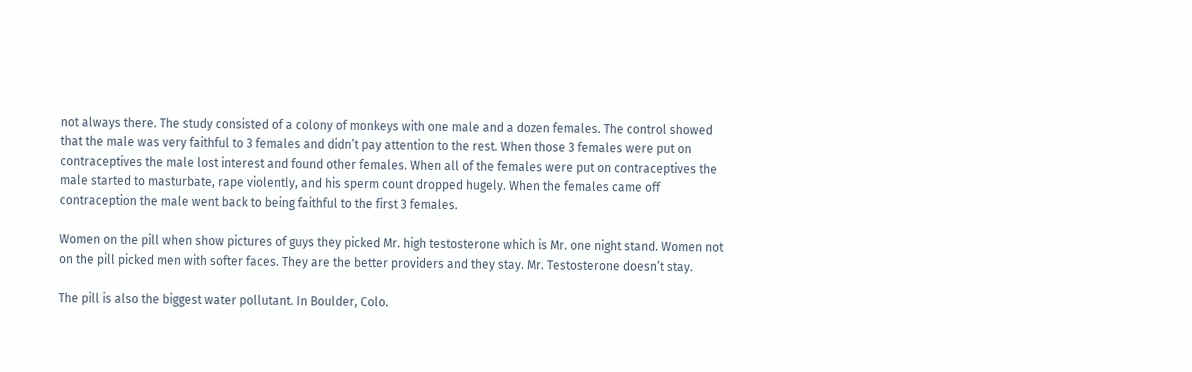not always there. The study consisted of a colony of monkeys with one male and a dozen females. The control showed that the male was very faithful to 3 females and didn’t pay attention to the rest. When those 3 females were put on contraceptives the male lost interest and found other females. When all of the females were put on contraceptives the male started to masturbate, rape violently, and his sperm count dropped hugely. When the females came off contraception the male went back to being faithful to the first 3 females.

Women on the pill when show pictures of guys they picked Mr. high testosterone which is Mr. one night stand. Women not on the pill picked men with softer faces. They are the better providers and they stay. Mr. Testosterone doesn’t stay.

The pill is also the biggest water pollutant. In Boulder, Colo.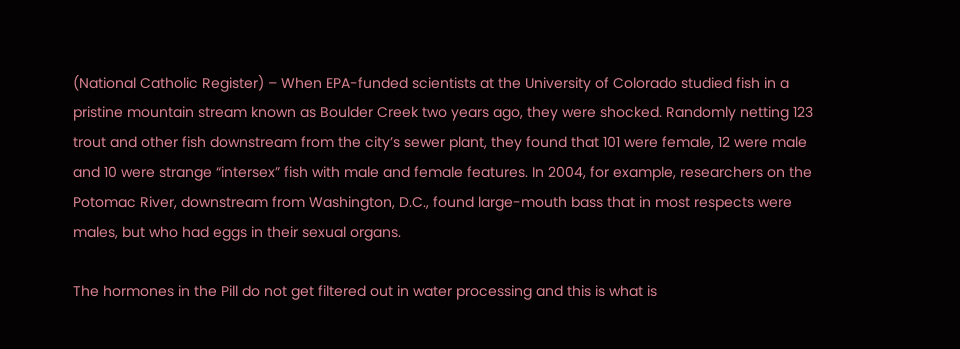(National Catholic Register) – When EPA-funded scientists at the University of Colorado studied fish in a pristine mountain stream known as Boulder Creek two years ago, they were shocked. Randomly netting 123 trout and other fish downstream from the city’s sewer plant, they found that 101 were female, 12 were male and 10 were strange “intersex” fish with male and female features. In 2004, for example, researchers on the Potomac River, downstream from Washington, D.C., found large-mouth bass that in most respects were males, but who had eggs in their sexual organs.

The hormones in the Pill do not get filtered out in water processing and this is what is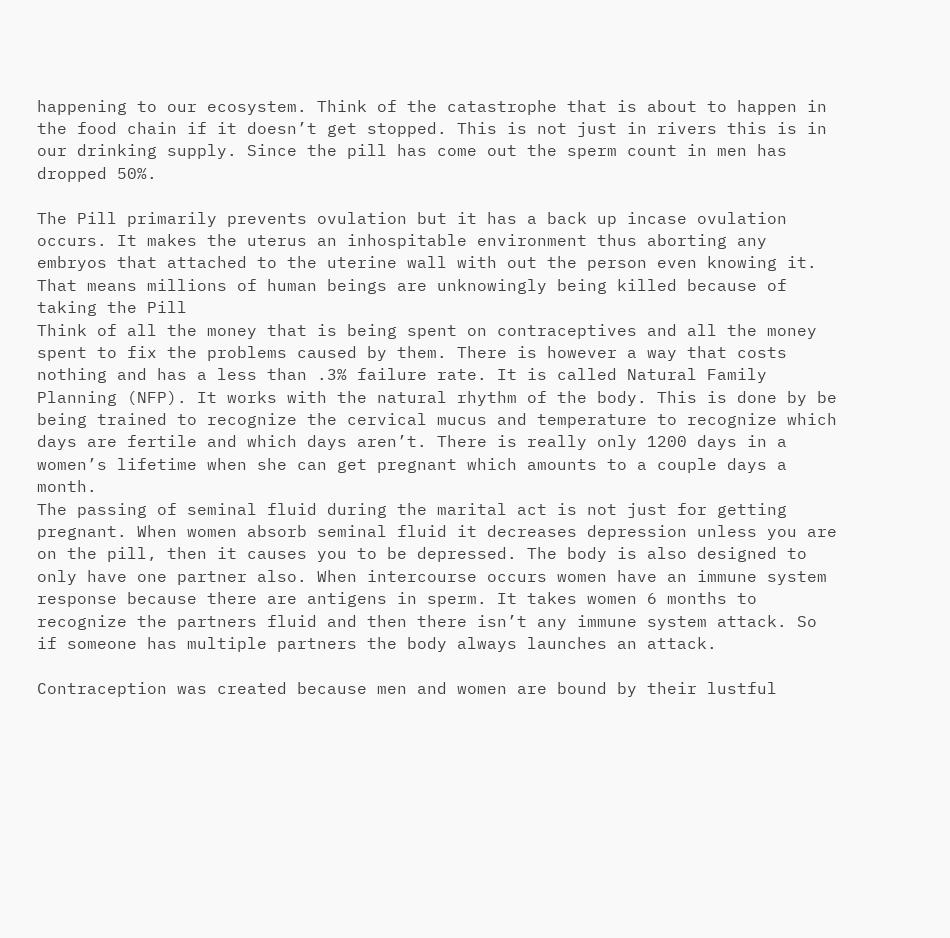happening to our ecosystem. Think of the catastrophe that is about to happen in the food chain if it doesn’t get stopped. This is not just in rivers this is in our drinking supply. Since the pill has come out the sperm count in men has dropped 50%.

The Pill primarily prevents ovulation but it has a back up incase ovulation occurs. It makes the uterus an inhospitable environment thus aborting any embryos that attached to the uterine wall with out the person even knowing it. That means millions of human beings are unknowingly being killed because of taking the Pill
Think of all the money that is being spent on contraceptives and all the money spent to fix the problems caused by them. There is however a way that costs nothing and has a less than .3% failure rate. It is called Natural Family Planning (NFP). It works with the natural rhythm of the body. This is done by be being trained to recognize the cervical mucus and temperature to recognize which days are fertile and which days aren’t. There is really only 1200 days in a women’s lifetime when she can get pregnant which amounts to a couple days a month.
The passing of seminal fluid during the marital act is not just for getting pregnant. When women absorb seminal fluid it decreases depression unless you are on the pill, then it causes you to be depressed. The body is also designed to only have one partner also. When intercourse occurs women have an immune system response because there are antigens in sperm. It takes women 6 months to recognize the partners fluid and then there isn’t any immune system attack. So if someone has multiple partners the body always launches an attack.

Contraception was created because men and women are bound by their lustful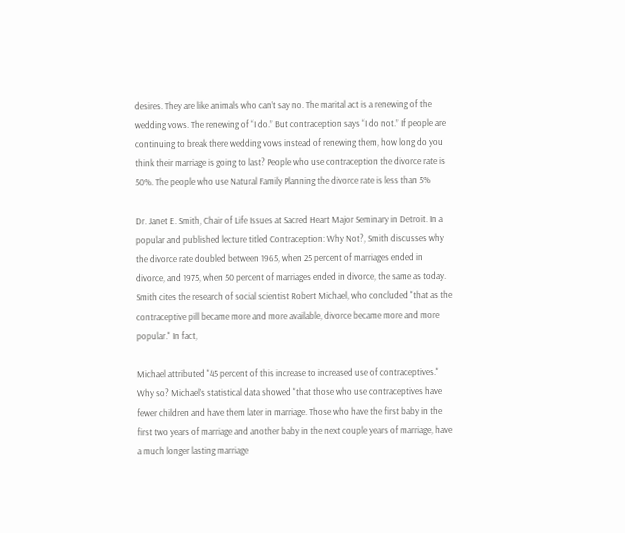desires. They are like animals who can’t say no. The marital act is a renewing of the wedding vows. The renewing of “I do.” But contraception says “I do not.” If people are continuing to break there wedding vows instead of renewing them, how long do you think their marriage is going to last? People who use contraception the divorce rate is 50%. The people who use Natural Family Planning the divorce rate is less than 5%

Dr. Janet E. Smith, Chair of Life Issues at Sacred Heart Major Seminary in Detroit. In a popular and published lecture titled Contraception: Why Not?, Smith discusses why the divorce rate doubled between 1965, when 25 percent of marriages ended in divorce, and 1975, when 50 percent of marriages ended in divorce, the same as today. Smith cites the research of social scientist Robert Michael, who concluded "that as the contraceptive pill became more and more available, divorce became more and more popular." In fact,

Michael attributed "45 percent of this increase to increased use of contraceptives." Why so? Michael’s statistical data showed "that those who use contraceptives have fewer children and have them later in marriage. Those who have the first baby in the first two years of marriage and another baby in the next couple years of marriage, have a much longer lasting marriage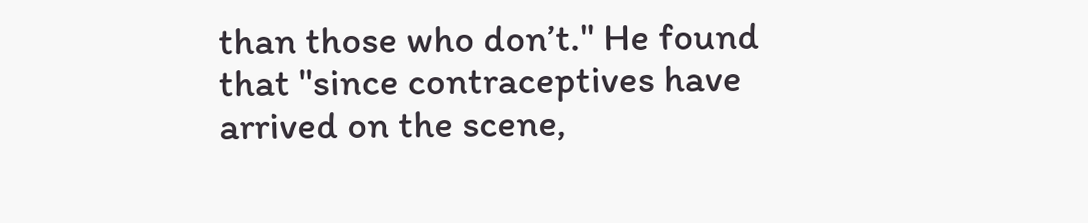than those who don’t." He found that "since contraceptives have arrived on the scene,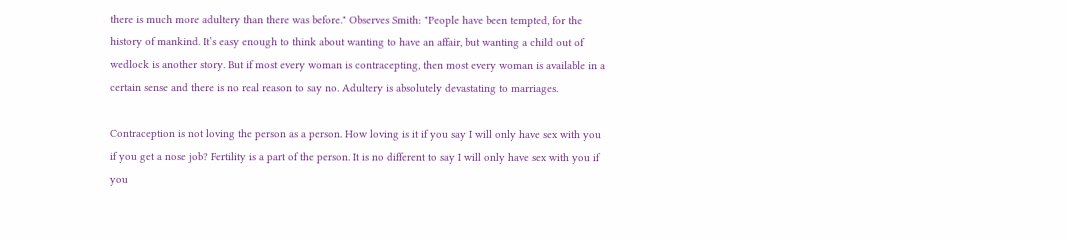there is much more adultery than there was before." Observes Smith: "People have been tempted, for the history of mankind. It’s easy enough to think about wanting to have an affair, but wanting a child out of wedlock is another story. But if most every woman is contracepting, then most every woman is available in a certain sense and there is no real reason to say no. Adultery is absolutely devastating to marriages.

Contraception is not loving the person as a person. How loving is it if you say I will only have sex with you if you get a nose job? Fertility is a part of the person. It is no different to say I will only have sex with you if you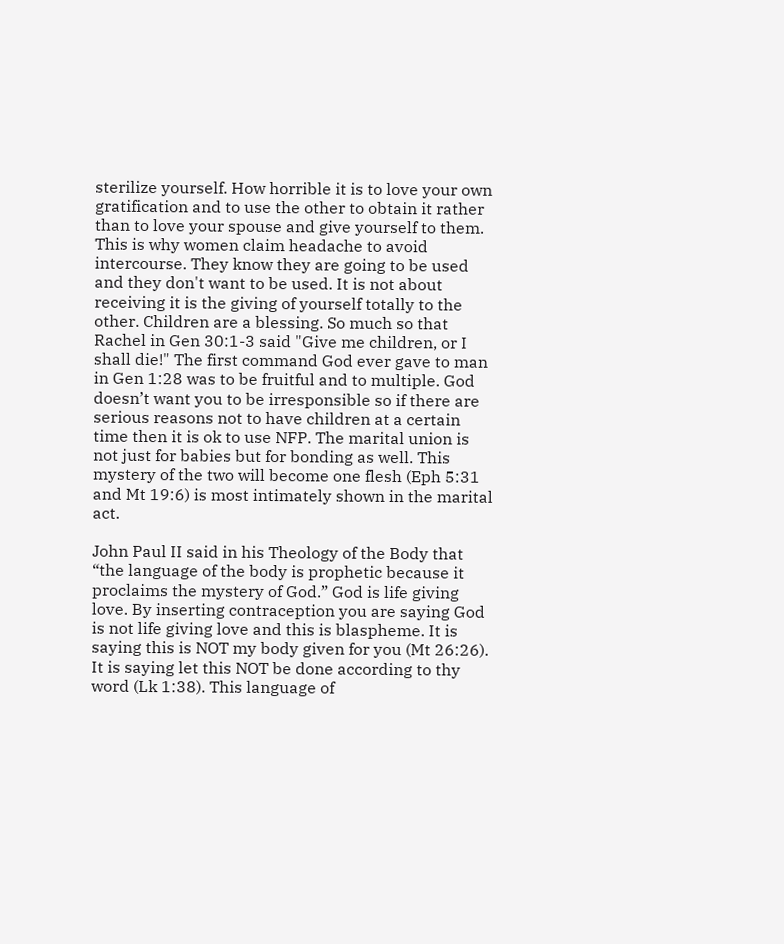sterilize yourself. How horrible it is to love your own gratification and to use the other to obtain it rather than to love your spouse and give yourself to them. This is why women claim headache to avoid intercourse. They know they are going to be used and they don't want to be used. It is not about receiving it is the giving of yourself totally to the other. Children are a blessing. So much so that Rachel in Gen 30:1-3 said "Give me children, or I shall die!" The first command God ever gave to man in Gen 1:28 was to be fruitful and to multiple. God doesn’t want you to be irresponsible so if there are serious reasons not to have children at a certain time then it is ok to use NFP. The marital union is not just for babies but for bonding as well. This mystery of the two will become one flesh (Eph 5:31 and Mt 19:6) is most intimately shown in the marital act.

John Paul II said in his Theology of the Body that “the language of the body is prophetic because it proclaims the mystery of God.” God is life giving love. By inserting contraception you are saying God is not life giving love and this is blaspheme. It is saying this is NOT my body given for you (Mt 26:26). It is saying let this NOT be done according to thy word (Lk 1:38). This language of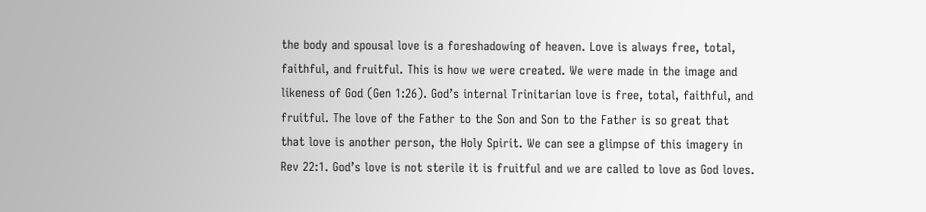the body and spousal love is a foreshadowing of heaven. Love is always free, total, faithful, and fruitful. This is how we were created. We were made in the image and likeness of God (Gen 1:26). God’s internal Trinitarian love is free, total, faithful, and fruitful. The love of the Father to the Son and Son to the Father is so great that that love is another person, the Holy Spirit. We can see a glimpse of this imagery in Rev 22:1. God’s love is not sterile it is fruitful and we are called to love as God loves.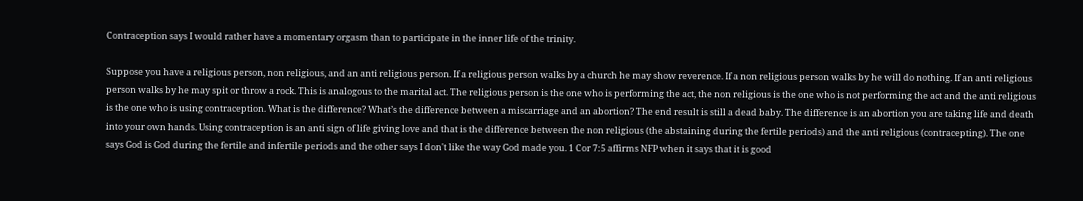Contraception says I would rather have a momentary orgasm than to participate in the inner life of the trinity.

Suppose you have a religious person, non religious, and an anti religious person. If a religious person walks by a church he may show reverence. If a non religious person walks by he will do nothing. If an anti religious person walks by he may spit or throw a rock. This is analogous to the marital act. The religious person is the one who is performing the act, the non religious is the one who is not performing the act and the anti religious is the one who is using contraception. What is the difference? What’s the difference between a miscarriage and an abortion? The end result is still a dead baby. The difference is an abortion you are taking life and death into your own hands. Using contraception is an anti sign of life giving love and that is the difference between the non religious (the abstaining during the fertile periods) and the anti religious (contracepting). The one says God is God during the fertile and infertile periods and the other says I don't like the way God made you. 1 Cor 7:5 affirms NFP when it says that it is good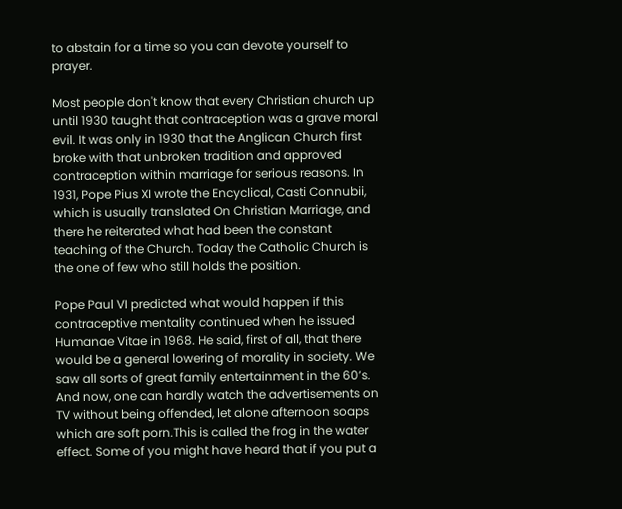to abstain for a time so you can devote yourself to prayer.

Most people don't know that every Christian church up until 1930 taught that contraception was a grave moral evil. It was only in 1930 that the Anglican Church first broke with that unbroken tradition and approved contraception within marriage for serious reasons. In 1931, Pope Pius XI wrote the Encyclical, Casti Connubii, which is usually translated On Christian Marriage, and there he reiterated what had been the constant teaching of the Church. Today the Catholic Church is the one of few who still holds the position.

Pope Paul VI predicted what would happen if this contraceptive mentality continued when he issued Humanae Vitae in 1968. He said, first of all, that there would be a general lowering of morality in society. We saw all sorts of great family entertainment in the 60’s. And now, one can hardly watch the advertisements on TV without being offended, let alone afternoon soaps which are soft porn.This is called the frog in the water effect. Some of you might have heard that if you put a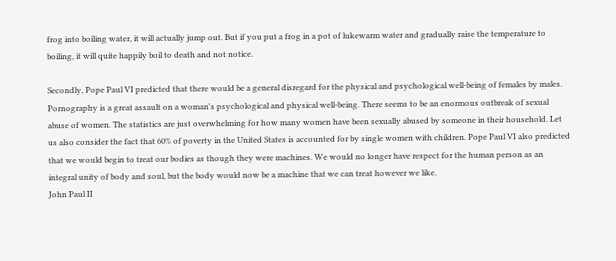frog into boiling water, it will actually jump out. But if you put a frog in a pot of lukewarm water and gradually raise the temperature to boiling, it will quite happily boil to death and not notice.

Secondly, Pope Paul VI predicted that there would be a general disregard for the physical and psychological well-being of females by males. Pornography is a great assault on a woman's psychological and physical well-being. There seems to be an enormous outbreak of sexual abuse of women. The statistics are just overwhelming for how many women have been sexually abused by someone in their household. Let us also consider the fact that 60% of poverty in the United States is accounted for by single women with children. Pope Paul VI also predicted that we would begin to treat our bodies as though they were machines. We would no longer have respect for the human person as an integral unity of body and soul, but the body would now be a machine that we can treat however we like.
John Paul II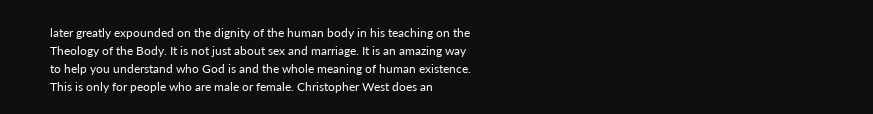later greatly expounded on the dignity of the human body in his teaching on the Theology of the Body. It is not just about sex and marriage. It is an amazing way to help you understand who God is and the whole meaning of human existence. This is only for people who are male or female. Christopher West does an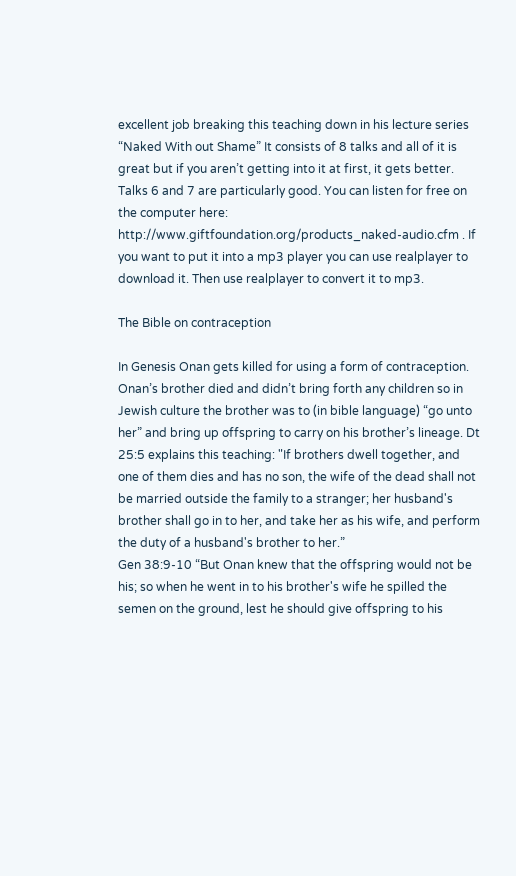excellent job breaking this teaching down in his lecture series “Naked With out Shame” It consists of 8 talks and all of it is great but if you aren’t getting into it at first, it gets better. Talks 6 and 7 are particularly good. You can listen for free on the computer here: http://www.giftfoundation.org/products_naked-audio.cfm . If you want to put it into a mp3 player you can use realplayer to download it. Then use realplayer to convert it to mp3.

The Bible on contraception

In Genesis Onan gets killed for using a form of contraception. Onan’s brother died and didn’t bring forth any children so in Jewish culture the brother was to (in bible language) “go unto her” and bring up offspring to carry on his brother’s lineage. Dt 25:5 explains this teaching: "If brothers dwell together, and one of them dies and has no son, the wife of the dead shall not be married outside the family to a stranger; her husband's brother shall go in to her, and take her as his wife, and perform the duty of a husband's brother to her.”
Gen 38:9-10 “But Onan knew that the offspring would not be his; so when he went in to his brother's wife he spilled the semen on the ground, lest he should give offspring to his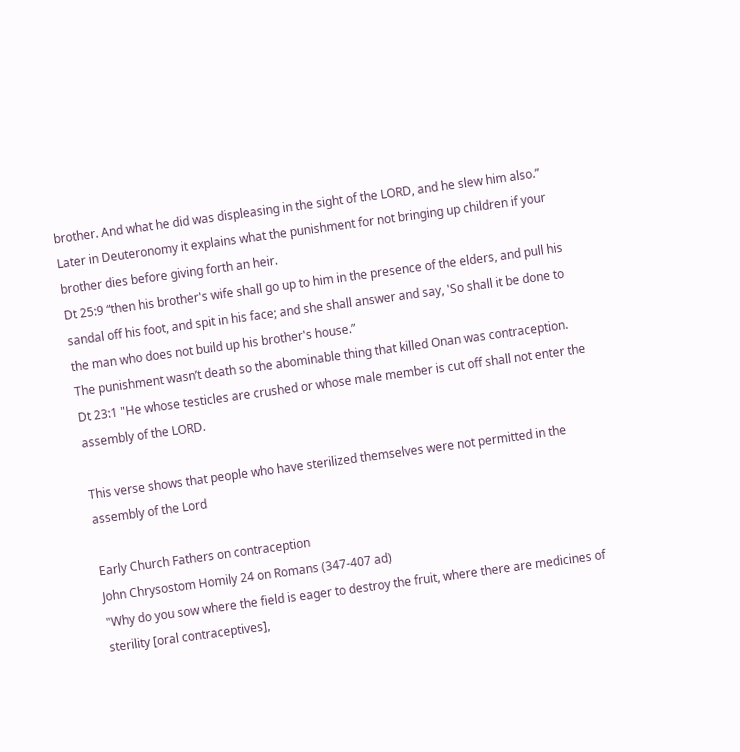brother. And what he did was displeasing in the sight of the LORD, and he slew him also.”
Later in Deuteronomy it explains what the punishment for not bringing up children if your brother dies before giving forth an heir.
Dt 25:9 “then his brother's wife shall go up to him in the presence of the elders, and pull his sandal off his foot, and spit in his face; and she shall answer and say, 'So shall it be done to the man who does not build up his brother's house.”
The punishment wasn’t death so the abominable thing that killed Onan was contraception.
Dt 23:1 "He whose testicles are crushed or whose male member is cut off shall not enter the assembly of the LORD.

This verse shows that people who have sterilized themselves were not permitted in the assembly of the Lord

Early Church Fathers on contraception
John Chrysostom Homily 24 on Romans (347-407 ad)
"Why do you sow where the field is eager to destroy the fruit, where there are medicines of sterility [oral contraceptives],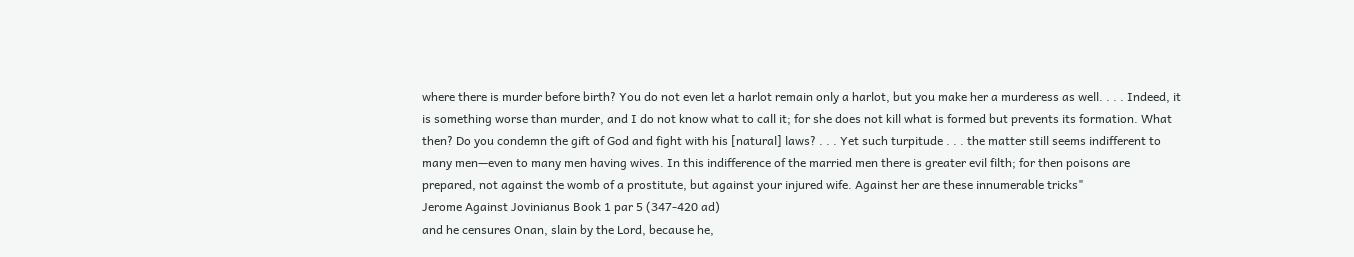where there is murder before birth? You do not even let a harlot remain only a harlot, but you make her a murderess as well. . . . Indeed, it is something worse than murder, and I do not know what to call it; for she does not kill what is formed but prevents its formation. What then? Do you condemn the gift of God and fight with his [natural] laws? . . . Yet such turpitude . . . the matter still seems indifferent to many men—even to many men having wives. In this indifference of the married men there is greater evil filth; for then poisons are prepared, not against the womb of a prostitute, but against your injured wife. Against her are these innumerable tricks"
Jerome Against Jovinianus Book 1 par 5 (347-420 ad)
and he censures Onan, slain by the Lord, because he,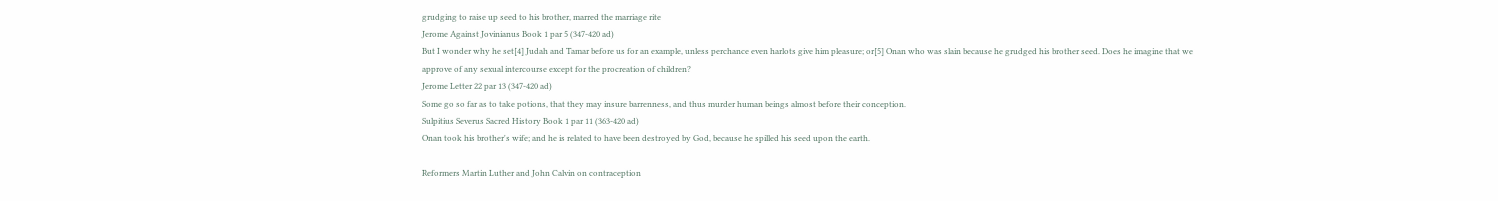grudging to raise up seed to his brother, marred the marriage rite
Jerome Against Jovinianus Book 1 par 5 (347-420 ad)
But I wonder why he set[4] Judah and Tamar before us for an example, unless perchance even harlots give him pleasure; or[5] Onan who was slain because he grudged his brother seed. Does he imagine that we approve of any sexual intercourse except for the procreation of children?
Jerome Letter 22 par 13 (347-420 ad)
Some go so far as to take potions, that they may insure barrenness, and thus murder human beings almost before their conception.
Sulpitius Severus Sacred History Book 1 par 11 (363-420 ad)
Onan took his brother's wife; and he is related to have been destroyed by God, because he spilled his seed upon the earth.

Reformers Martin Luther and John Calvin on contraception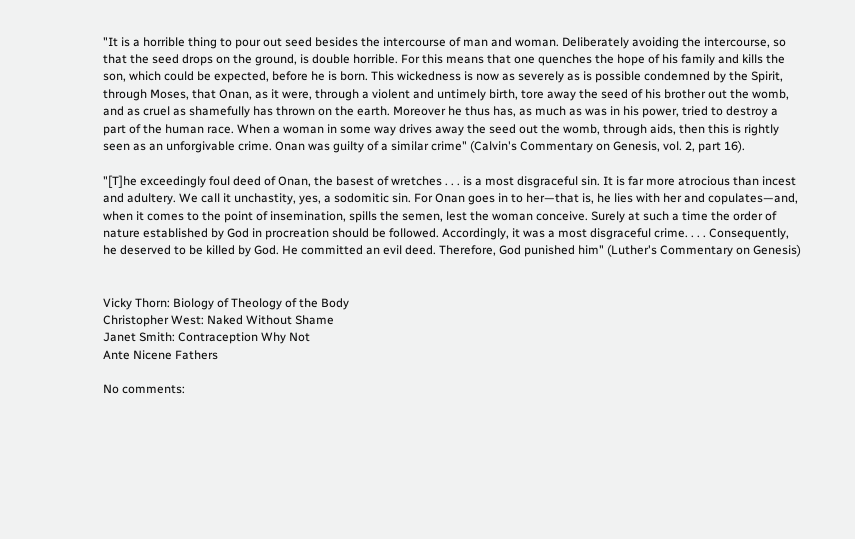"It is a horrible thing to pour out seed besides the intercourse of man and woman. Deliberately avoiding the intercourse, so that the seed drops on the ground, is double horrible. For this means that one quenches the hope of his family and kills the son, which could be expected, before he is born. This wickedness is now as severely as is possible condemned by the Spirit, through Moses, that Onan, as it were, through a violent and untimely birth, tore away the seed of his brother out the womb, and as cruel as shamefully has thrown on the earth. Moreover he thus has, as much as was in his power, tried to destroy a part of the human race. When a woman in some way drives away the seed out the womb, through aids, then this is rightly seen as an unforgivable crime. Onan was guilty of a similar crime" (Calvin's Commentary on Genesis, vol. 2, part 16).

"[T]he exceedingly foul deed of Onan, the basest of wretches . . . is a most disgraceful sin. It is far more atrocious than incest and adultery. We call it unchastity, yes, a sodomitic sin. For Onan goes in to her—that is, he lies with her and copulates—and, when it comes to the point of insemination, spills the semen, lest the woman conceive. Surely at such a time the order of nature established by God in procreation should be followed. Accordingly, it was a most disgraceful crime. . . . Consequently, he deserved to be killed by God. He committed an evil deed. Therefore, God punished him" (Luther's Commentary on Genesis)


Vicky Thorn: Biology of Theology of the Body
Christopher West: Naked Without Shame
Janet Smith: Contraception Why Not
Ante Nicene Fathers

No comments: